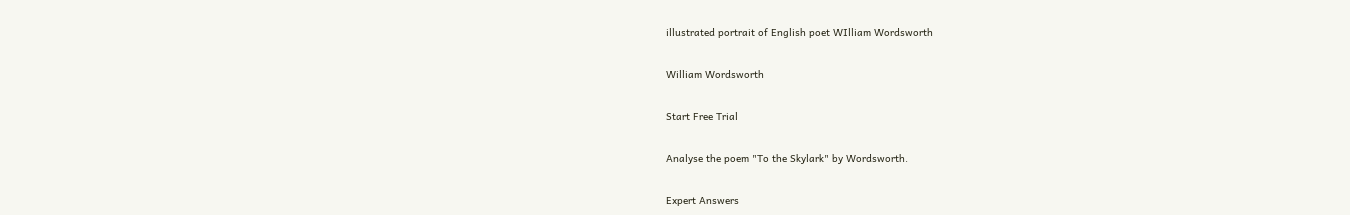illustrated portrait of English poet WIlliam Wordsworth

William Wordsworth

Start Free Trial

Analyse the poem "To the Skylark" by Wordsworth.

Expert Answers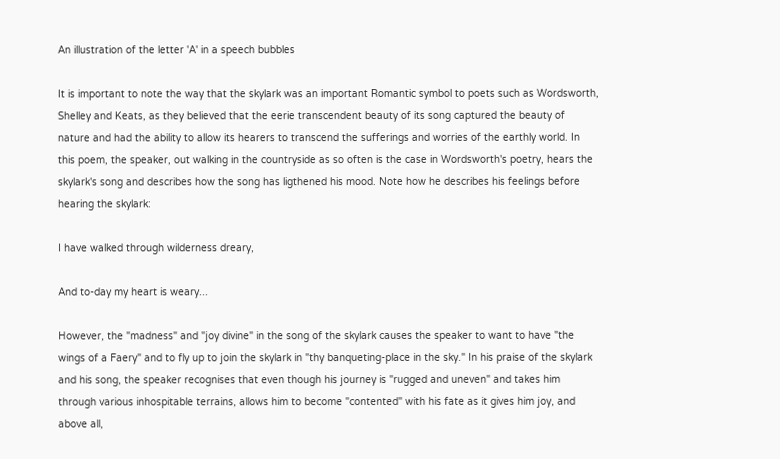An illustration of the letter 'A' in a speech bubbles

It is important to note the way that the skylark was an important Romantic symbol to poets such as Wordsworth, Shelley and Keats, as they believed that the eerie transcendent beauty of its song captured the beauty of nature and had the ability to allow its hearers to transcend the sufferings and worries of the earthly world. In this poem, the speaker, out walking in the countryside as so often is the case in Wordsworth's poetry, hears the skylark's song and describes how the song has ligthened his mood. Note how he describes his feelings before hearing the skylark:

I have walked through wilderness dreary,

And to-day my heart is weary...

However, the "madness" and "joy divine" in the song of the skylark causes the speaker to want to have "the wings of a Faery" and to fly up to join the skylark in "thy banqueting-place in the sky." In his praise of the skylark and his song, the speaker recognises that even though his journey is "rugged and uneven" and takes him through various inhospitable terrains, allows him to become "contented" with his fate as it gives him joy, and above all,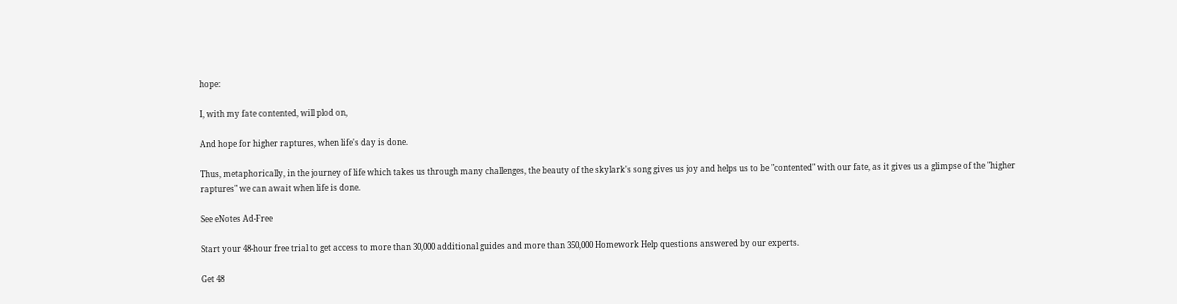hope:

I, with my fate contented, will plod on,

And hope for higher raptures, when life's day is done.

Thus, metaphorically, in the journey of life which takes us through many challenges, the beauty of the skylark's song gives us joy and helps us to be "contented" with our fate, as it gives us a glimpse of the "higher raptures" we can await when life is done.

See eNotes Ad-Free

Start your 48-hour free trial to get access to more than 30,000 additional guides and more than 350,000 Homework Help questions answered by our experts.

Get 48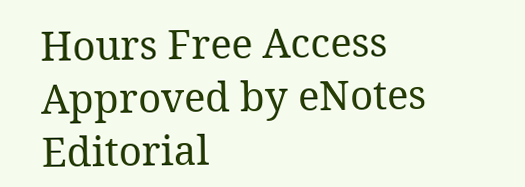Hours Free Access
Approved by eNotes Editorial